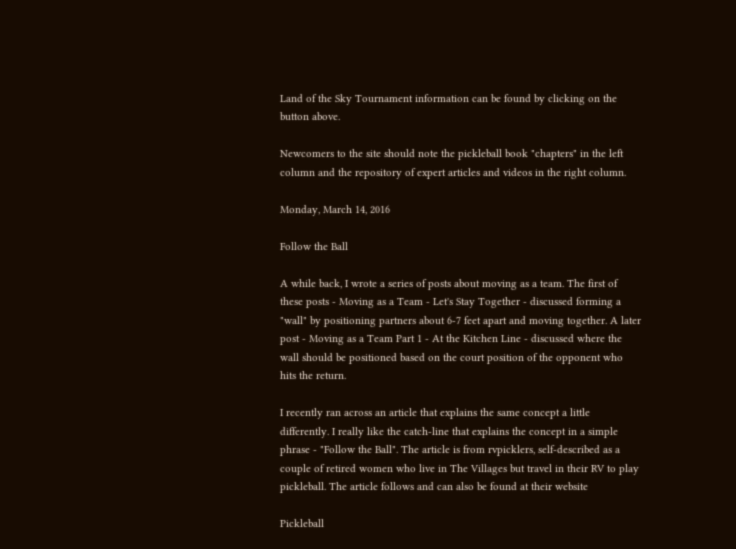Land of the Sky Tournament information can be found by clicking on the button above.

Newcomers to the site should note the pickleball book "chapters" in the left column and the repository of expert articles and videos in the right column.

Monday, March 14, 2016

Follow the Ball

A while back, I wrote a series of posts about moving as a team. The first of these posts - Moving as a Team - Let's Stay Together - discussed forming a "wall" by positioning partners about 6-7 feet apart and moving together. A later post - Moving as a Team Part 1 - At the Kitchen Line - discussed where the wall should be positioned based on the court position of the opponent who hits the return.

I recently ran across an article that explains the same concept a little differently. I really like the catch-line that explains the concept in a simple phrase - "Follow the Ball". The article is from rvpicklers, self-described as a couple of retired women who live in The Villages but travel in their RV to play pickleball. The article follows and can also be found at their website

Pickleball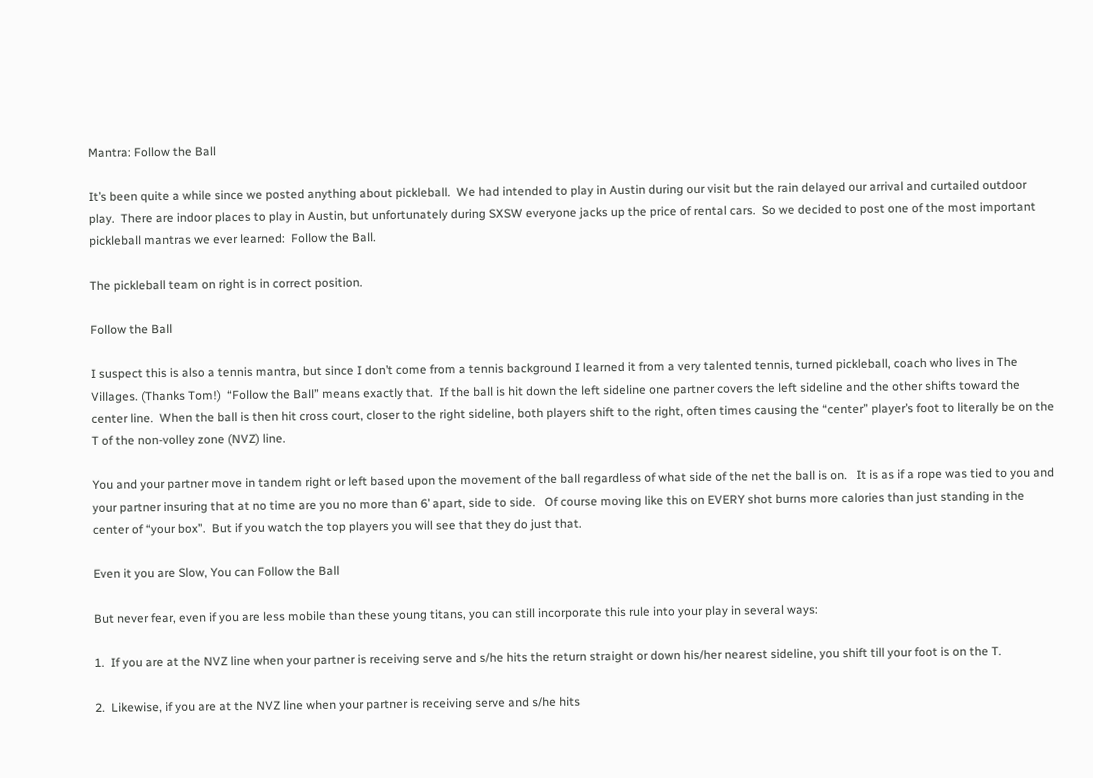Mantra: Follow the Ball

It’s been quite a while since we posted anything about pickleball.  We had intended to play in Austin during our visit but the rain delayed our arrival and curtailed outdoor play.  There are indoor places to play in Austin, but unfortunately during SXSW everyone jacks up the price of rental cars.  So we decided to post one of the most important pickleball mantras we ever learned:  Follow the Ball.

The pickleball team on right is in correct position.

Follow the Ball

I suspect this is also a tennis mantra, but since I don’t come from a tennis background I learned it from a very talented tennis, turned pickleball, coach who lives in The Villages. (Thanks Tom!)  “Follow the Ball” means exactly that.  If the ball is hit down the left sideline one partner covers the left sideline and the other shifts toward the center line.  When the ball is then hit cross court, closer to the right sideline, both players shift to the right, often times causing the “center” player’s foot to literally be on the T of the non-volley zone (NVZ) line.

You and your partner move in tandem right or left based upon the movement of the ball regardless of what side of the net the ball is on.   It is as if a rope was tied to you and your partner insuring that at no time are you no more than 6’ apart, side to side.   Of course moving like this on EVERY shot burns more calories than just standing in the center of “your box”.  But if you watch the top players you will see that they do just that.

Even it you are Slow, You can Follow the Ball

But never fear, even if you are less mobile than these young titans, you can still incorporate this rule into your play in several ways:

1.  If you are at the NVZ line when your partner is receiving serve and s/he hits the return straight or down his/her nearest sideline, you shift till your foot is on the T.

2.  Likewise, if you are at the NVZ line when your partner is receiving serve and s/he hits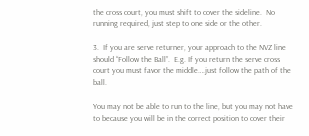the cross court, you must shift to cover the sideline.  No running required, just step to one side or the other.

3.  If you are serve returner, your approach to the NVZ line should “Follow the Ball”.  E.g. If you return the serve cross court you must favor the middle….just follow the path of the ball.

You may not be able to run to the line, but you may not have to because you will be in the correct position to cover their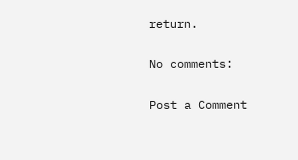return.

No comments:

Post a Comment